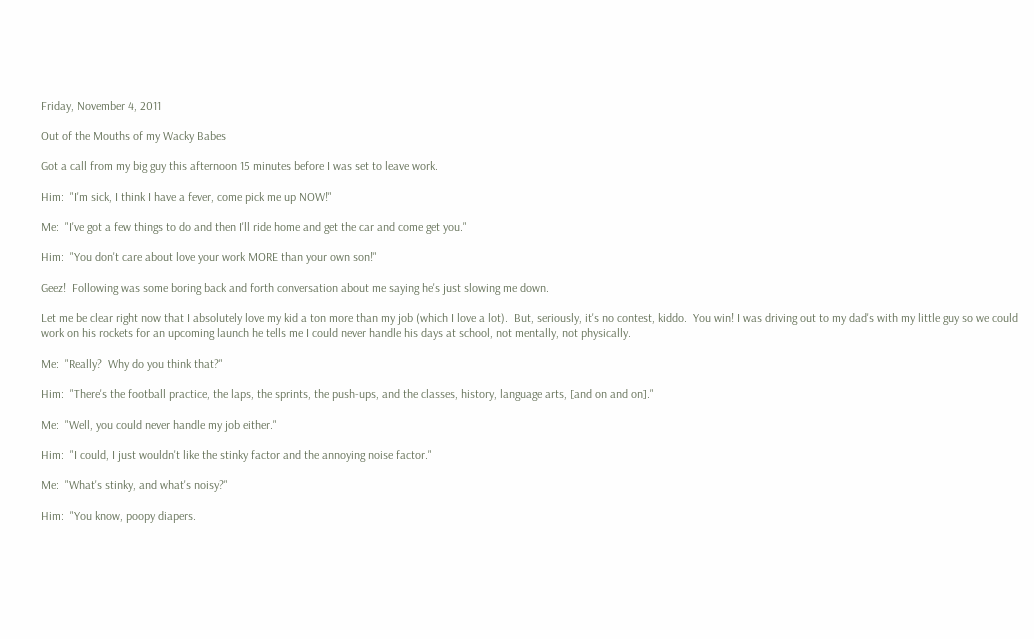Friday, November 4, 2011

Out of the Mouths of my Wacky Babes

Got a call from my big guy this afternoon 15 minutes before I was set to leave work.

Him:  "I'm sick, I think I have a fever, come pick me up NOW!"

Me:  "I've got a few things to do and then I'll ride home and get the car and come get you."

Him:  "You don't care about love your work MORE than your own son!"

Geez!  Following was some boring back and forth conversation about me saying he's just slowing me down.

Let me be clear right now that I absolutely love my kid a ton more than my job (which I love a lot).  But, seriously, it's no contest, kiddo.  You win! I was driving out to my dad's with my little guy so we could work on his rockets for an upcoming launch he tells me I could never handle his days at school, not mentally, not physically.

Me:  "Really?  Why do you think that?"

Him:  "There's the football practice, the laps, the sprints, the push-ups, and the classes, history, language arts, [and on and on]."

Me:  "Well, you could never handle my job either."

Him:  "I could, I just wouldn't like the stinky factor and the annoying noise factor."

Me:  "What's stinky, and what's noisy?"

Him:  "You know, poopy diapers.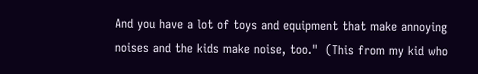And you have a lot of toys and equipment that make annoying noises and the kids make noise, too."  (This from my kid who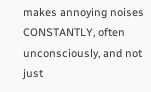makes annoying noises CONSTANTLY, often unconsciously, and not just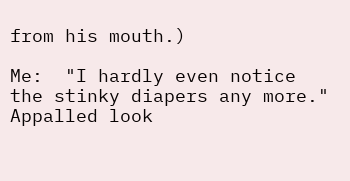from his mouth.)

Me:  "I hardly even notice the stinky diapers any more."  Appalled look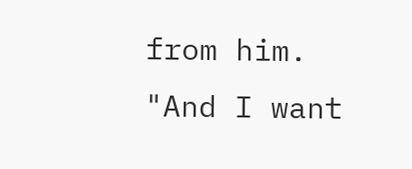from him.  "And I want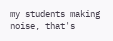my students making noise, that's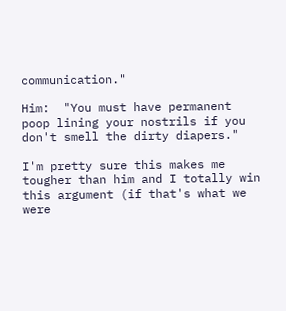communication."

Him:  "You must have permanent poop lining your nostrils if you don't smell the dirty diapers."

I'm pretty sure this makes me tougher than him and I totally win this argument (if that's what we were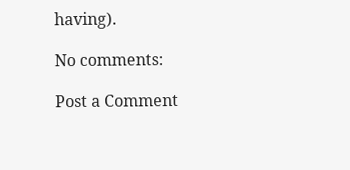having).

No comments:

Post a Comment